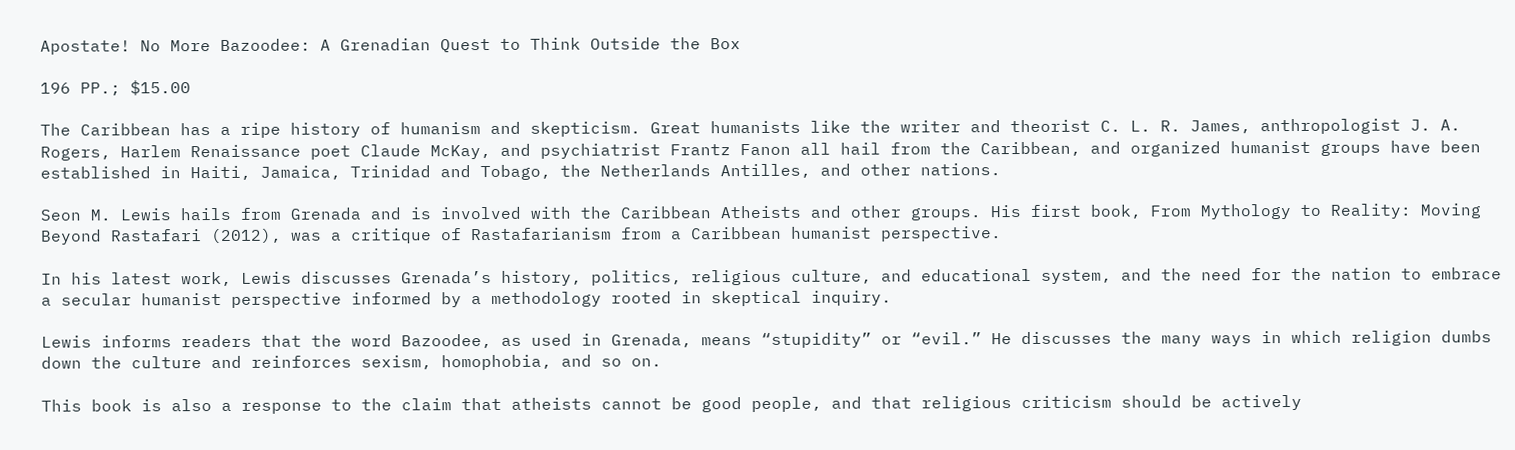Apostate! No More Bazoodee: A Grenadian Quest to Think Outside the Box

196 PP.; $15.00

The Caribbean has a ripe history of humanism and skepticism. Great humanists like the writer and theorist C. L. R. James, anthropologist J. A. Rogers, Harlem Renaissance poet Claude McKay, and psychiatrist Frantz Fanon all hail from the Caribbean, and organized humanist groups have been established in Haiti, Jamaica, Trinidad and Tobago, the Netherlands Antilles, and other nations.

Seon M. Lewis hails from Grenada and is involved with the Caribbean Atheists and other groups. His first book, From Mythology to Reality: Moving Beyond Rastafari (2012), was a critique of Rastafarianism from a Caribbean humanist perspective.

In his latest work, Lewis discusses Grenada’s history, politics, religious culture, and educational system, and the need for the nation to embrace a secular humanist perspective informed by a methodology rooted in skeptical inquiry.

Lewis informs readers that the word Bazoodee, as used in Grenada, means “stupidity” or “evil.” He discusses the many ways in which religion dumbs down the culture and reinforces sexism, homophobia, and so on.

This book is also a response to the claim that atheists cannot be good people, and that religious criticism should be actively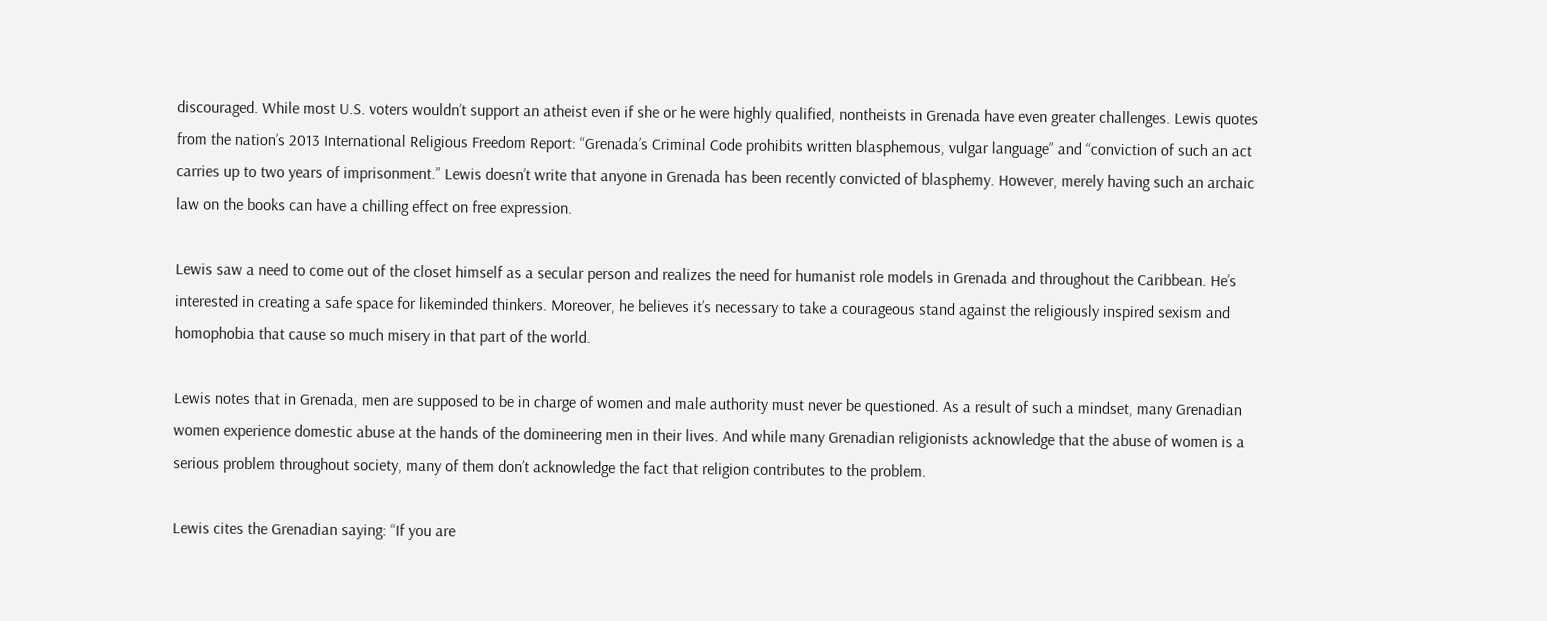discouraged. While most U.S. voters wouldn’t support an atheist even if she or he were highly qualified, nontheists in Grenada have even greater challenges. Lewis quotes from the nation’s 2013 International Religious Freedom Report: “Grenada’s Criminal Code prohibits written blasphemous, vulgar language” and “conviction of such an act carries up to two years of imprisonment.” Lewis doesn’t write that anyone in Grenada has been recently convicted of blasphemy. However, merely having such an archaic law on the books can have a chilling effect on free expression.

Lewis saw a need to come out of the closet himself as a secular person and realizes the need for humanist role models in Grenada and throughout the Caribbean. He’s interested in creating a safe space for likeminded thinkers. Moreover, he believes it’s necessary to take a courageous stand against the religiously inspired sexism and homophobia that cause so much misery in that part of the world.

Lewis notes that in Grenada, men are supposed to be in charge of women and male authority must never be questioned. As a result of such a mindset, many Grenadian women experience domestic abuse at the hands of the domineering men in their lives. And while many Grenadian religionists acknowledge that the abuse of women is a serious problem throughout society, many of them don’t acknowledge the fact that religion contributes to the problem.

Lewis cites the Grenadian saying: “If you are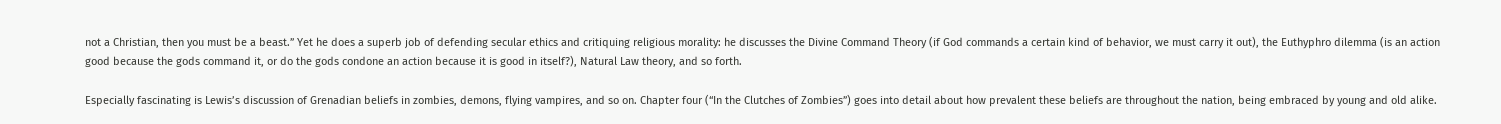not a Christian, then you must be a beast.” Yet he does a superb job of defending secular ethics and critiquing religious morality: he discusses the Divine Command Theory (if God commands a certain kind of behavior, we must carry it out), the Euthyphro dilemma (is an action good because the gods command it, or do the gods condone an action because it is good in itself?), Natural Law theory, and so forth.

Especially fascinating is Lewis’s discussion of Grenadian beliefs in zombies, demons, flying vampires, and so on. Chapter four (“In the Clutches of Zombies”) goes into detail about how prevalent these beliefs are throughout the nation, being embraced by young and old alike.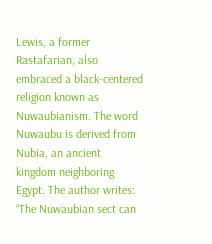Lewis, a former Rastafarian, also embraced a black-centered religion known as Nuwaubianism. The word Nuwaubu is derived from Nubia, an ancient kingdom neighboring Egypt. The author writes: “The Nuwaubian sect can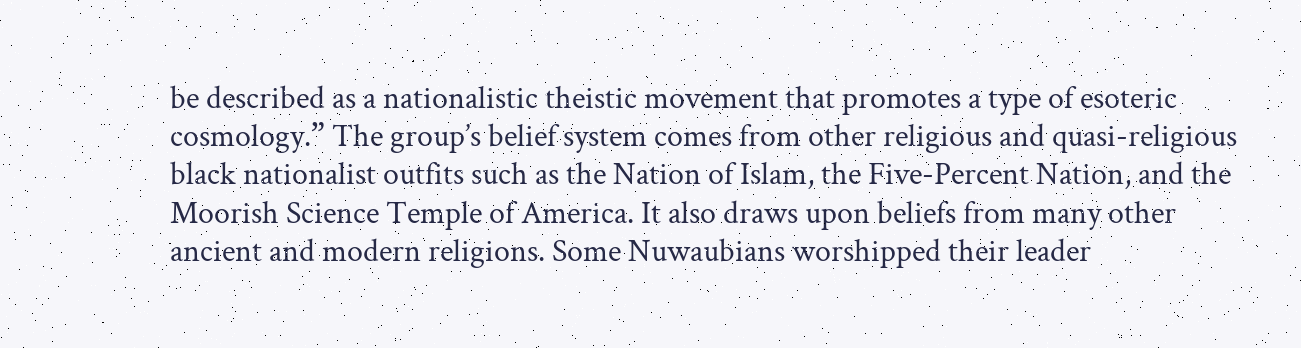be described as a nationalistic theistic movement that promotes a type of esoteric cosmology.” The group’s belief system comes from other religious and quasi-religious black nationalist outfits such as the Nation of Islam, the Five-Percent Nation, and the Moorish Science Temple of America. It also draws upon beliefs from many other ancient and modern religions. Some Nuwaubians worshipped their leader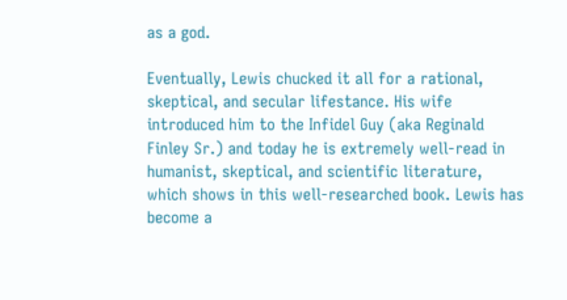as a god.

Eventually, Lewis chucked it all for a rational, skeptical, and secular lifestance. His wife introduced him to the Infidel Guy (aka Reginald Finley Sr.) and today he is extremely well-read in humanist, skeptical, and scientific literature, which shows in this well-researched book. Lewis has become a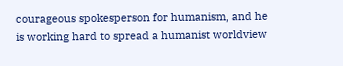courageous spokesperson for humanism, and he is working hard to spread a humanist worldview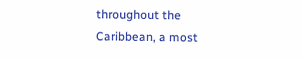throughout the Caribbean, a most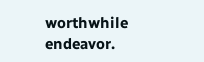worthwhile endeavor.